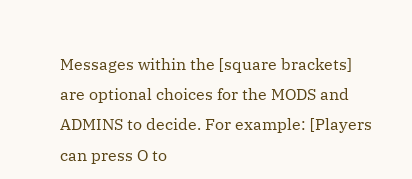Messages within the [square brackets] are optional choices for the MODS and ADMINS to decide. For example: [Players can press O to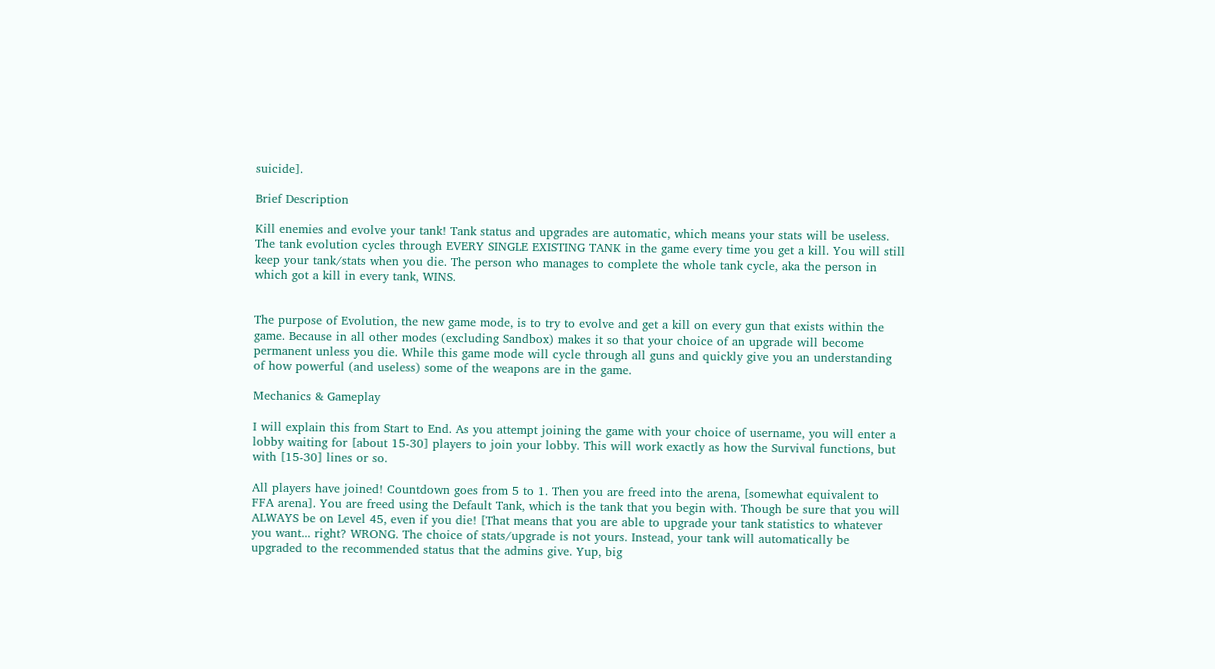suicide].

Brief Description

Kill enemies and evolve your tank! Tank status and upgrades are automatic, which means your stats will be useless. The tank evolution cycles through EVERY SINGLE EXISTING TANK in the game every time you get a kill. You will still keep your tank/stats when you die. The person who manages to complete the whole tank cycle, aka the person in which got a kill in every tank, WINS.


The purpose of Evolution, the new game mode, is to try to evolve and get a kill on every gun that exists within the game. Because in all other modes (excluding Sandbox) makes it so that your choice of an upgrade will become permanent unless you die. While this game mode will cycle through all guns and quickly give you an understanding of how powerful (and useless) some of the weapons are in the game.

Mechanics & Gameplay

I will explain this from Start to End. As you attempt joining the game with your choice of username, you will enter a lobby waiting for [about 15-30] players to join your lobby. This will work exactly as how the Survival functions, but with [15-30] lines or so.

All players have joined! Countdown goes from 5 to 1. Then you are freed into the arena, [somewhat equivalent to FFA arena]. You are freed using the Default Tank, which is the tank that you begin with. Though be sure that you will ALWAYS be on Level 45, even if you die! [That means that you are able to upgrade your tank statistics to whatever you want... right? WRONG. The choice of stats/upgrade is not yours. Instead, your tank will automatically be upgraded to the recommended status that the admins give. Yup, big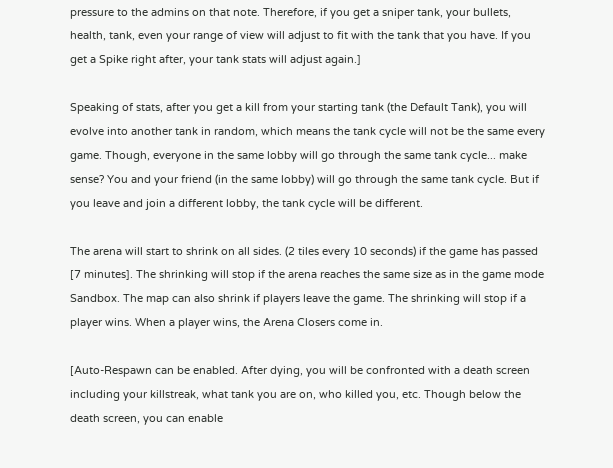pressure to the admins on that note. Therefore, if you get a sniper tank, your bullets, health, tank, even your range of view will adjust to fit with the tank that you have. If you get a Spike right after, your tank stats will adjust again.]

Speaking of stats, after you get a kill from your starting tank (the Default Tank), you will evolve into another tank in random, which means the tank cycle will not be the same every game. Though, everyone in the same lobby will go through the same tank cycle... make sense? You and your friend (in the same lobby) will go through the same tank cycle. But if you leave and join a different lobby, the tank cycle will be different.

The arena will start to shrink on all sides. (2 tiles every 10 seconds) if the game has passed [7 minutes]. The shrinking will stop if the arena reaches the same size as in the game mode Sandbox. The map can also shrink if players leave the game. The shrinking will stop if a player wins. When a player wins, the Arena Closers come in.

[Auto-Respawn can be enabled. After dying, you will be confronted with a death screen including your killstreak, what tank you are on, who killed you, etc. Though below the death screen, you can enable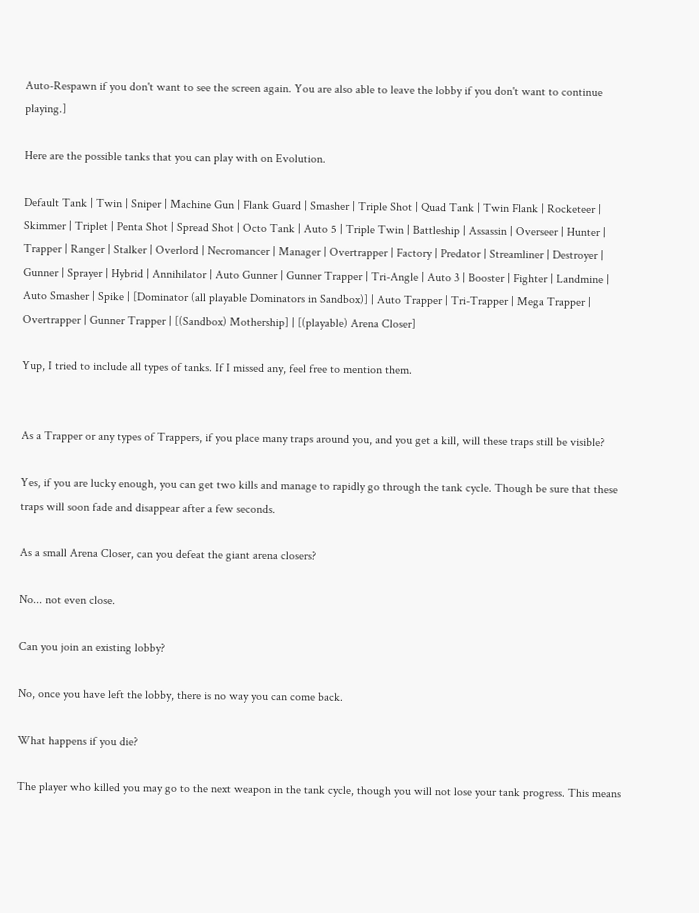Auto-Respawn if you don't want to see the screen again. You are also able to leave the lobby if you don't want to continue playing.]

Here are the possible tanks that you can play with on Evolution.

Default Tank | Twin | Sniper | Machine Gun | Flank Guard | Smasher | Triple Shot | Quad Tank | Twin Flank | Rocketeer | Skimmer | Triplet | Penta Shot | Spread Shot | Octo Tank | Auto 5 | Triple Twin | Battleship | Assassin | Overseer | Hunter | Trapper | Ranger | Stalker | Overlord | Necromancer | Manager | Overtrapper | Factory | Predator | Streamliner | Destroyer | Gunner | Sprayer | Hybrid | Annihilator | Auto Gunner | Gunner Trapper | Tri-Angle | Auto 3 | Booster | Fighter | Landmine | Auto Smasher | Spike | [Dominator (all playable Dominators in Sandbox)] | Auto Trapper | Tri-Trapper | Mega Trapper | Overtrapper | Gunner Trapper | [(Sandbox) Mothership] | [(playable) Arena Closer]

Yup, I tried to include all types of tanks. If I missed any, feel free to mention them.


As a Trapper or any types of Trappers, if you place many traps around you, and you get a kill, will these traps still be visible?

Yes, if you are lucky enough, you can get two kills and manage to rapidly go through the tank cycle. Though be sure that these traps will soon fade and disappear after a few seconds.

As a small Arena Closer, can you defeat the giant arena closers?

No... not even close.

Can you join an existing lobby?

No, once you have left the lobby, there is no way you can come back.

What happens if you die?

The player who killed you may go to the next weapon in the tank cycle, though you will not lose your tank progress. This means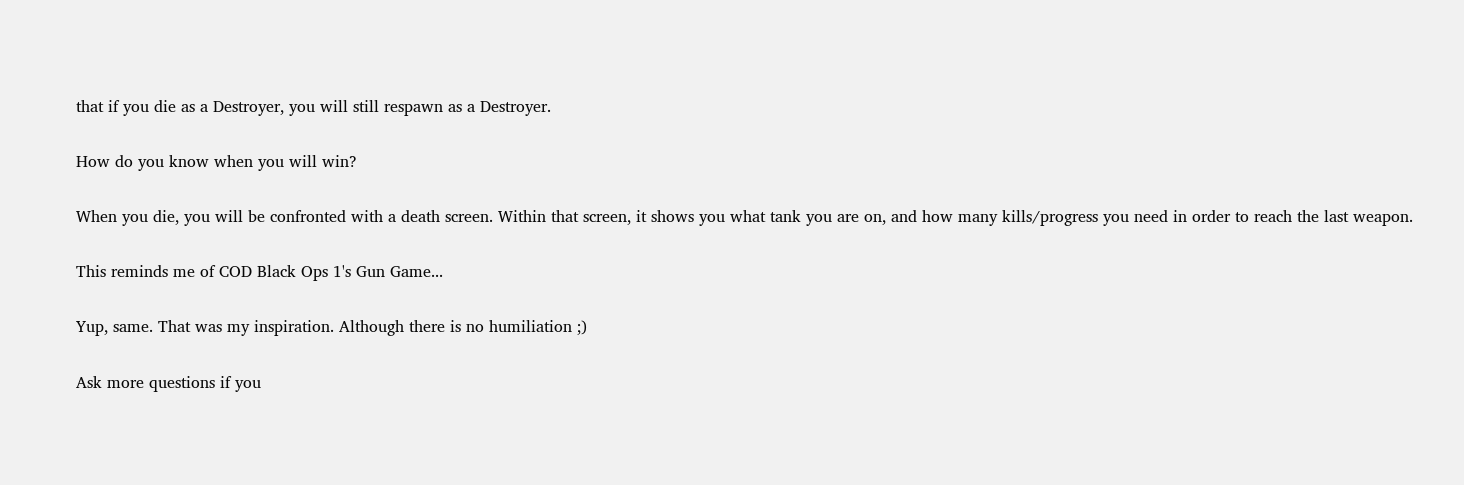that if you die as a Destroyer, you will still respawn as a Destroyer.

How do you know when you will win?

When you die, you will be confronted with a death screen. Within that screen, it shows you what tank you are on, and how many kills/progress you need in order to reach the last weapon.

This reminds me of COD Black Ops 1's Gun Game...

Yup, same. That was my inspiration. Although there is no humiliation ;)

Ask more questions if you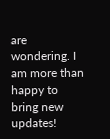are wondering. I am more than happy to bring new updates!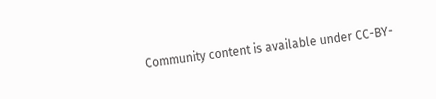Community content is available under CC-BY-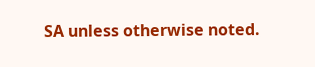SA unless otherwise noted.